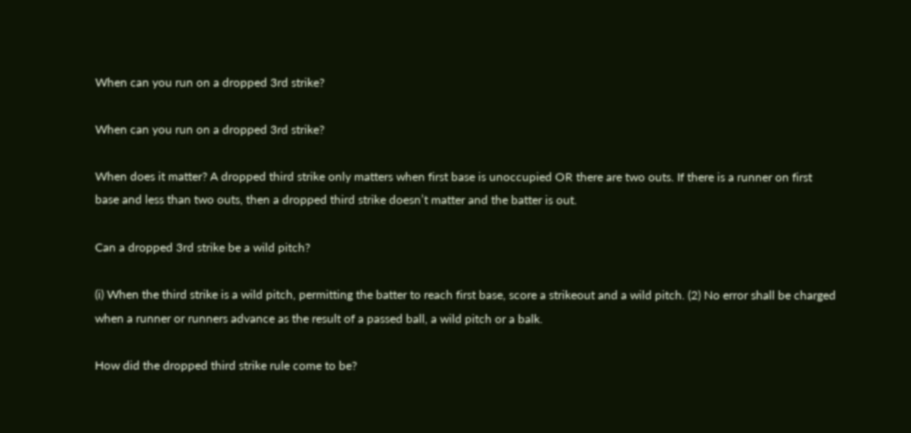When can you run on a dropped 3rd strike?

When can you run on a dropped 3rd strike?

When does it matter? A dropped third strike only matters when first base is unoccupied OR there are two outs. If there is a runner on first base and less than two outs, then a dropped third strike doesn’t matter and the batter is out.

Can a dropped 3rd strike be a wild pitch?

(i) When the third strike is a wild pitch, permitting the batter to reach first base, score a strikeout and a wild pitch. (2) No error shall be charged when a runner or runners advance as the result of a passed ball, a wild pitch or a balk.

How did the dropped third strike rule come to be?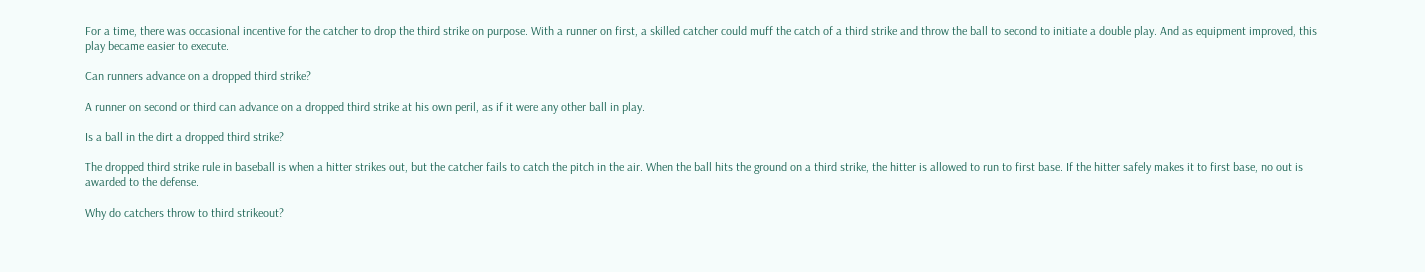For a time, there was occasional incentive for the catcher to drop the third strike on purpose. With a runner on first, a skilled catcher could muff the catch of a third strike and throw the ball to second to initiate a double play. And as equipment improved, this play became easier to execute.

Can runners advance on a dropped third strike?

A runner on second or third can advance on a dropped third strike at his own peril, as if it were any other ball in play.

Is a ball in the dirt a dropped third strike?

The dropped third strike rule in baseball is when a hitter strikes out, but the catcher fails to catch the pitch in the air. When the ball hits the ground on a third strike, the hitter is allowed to run to first base. If the hitter safely makes it to first base, no out is awarded to the defense.

Why do catchers throw to third strikeout?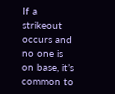If a strikeout occurs and no one is on base, it’s common to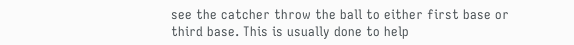see the catcher throw the ball to either first base or third base. This is usually done to help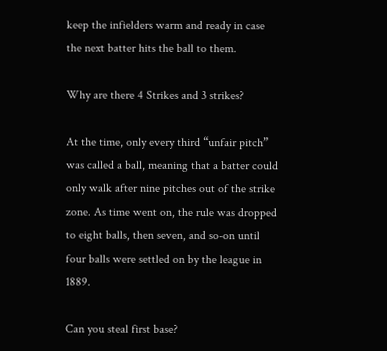keep the infielders warm and ready in case the next batter hits the ball to them.

Why are there 4 Strikes and 3 strikes?

At the time, only every third “unfair pitch” was called a ball, meaning that a batter could only walk after nine pitches out of the strike zone. As time went on, the rule was dropped to eight balls, then seven, and so-on until four balls were settled on by the league in 1889.

Can you steal first base?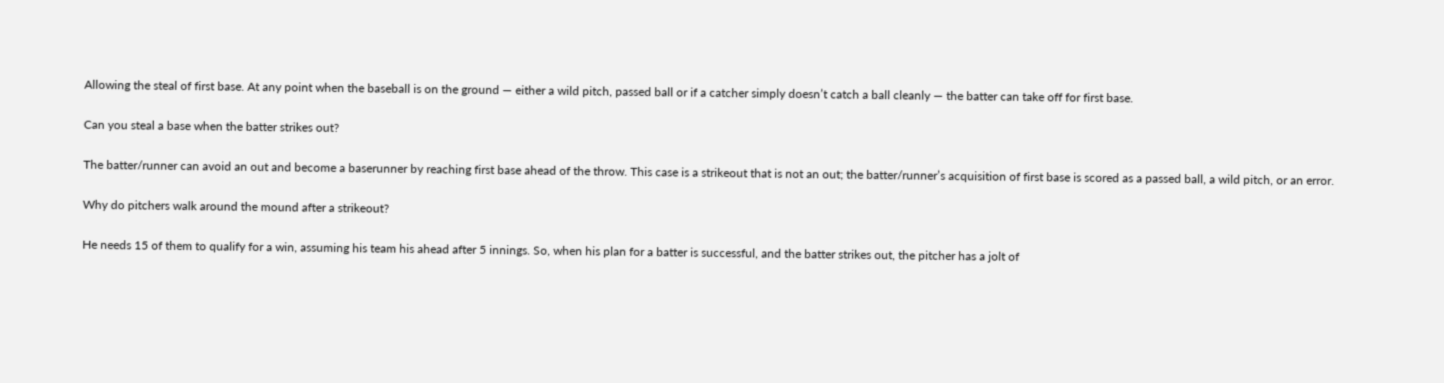Allowing the steal of first base. At any point when the baseball is on the ground — either a wild pitch, passed ball or if a catcher simply doesn’t catch a ball cleanly — the batter can take off for first base.

Can you steal a base when the batter strikes out?

The batter/runner can avoid an out and become a baserunner by reaching first base ahead of the throw. This case is a strikeout that is not an out; the batter/runner’s acquisition of first base is scored as a passed ball, a wild pitch, or an error.

Why do pitchers walk around the mound after a strikeout?

He needs 15 of them to qualify for a win, assuming his team his ahead after 5 innings. So, when his plan for a batter is successful, and the batter strikes out, the pitcher has a jolt of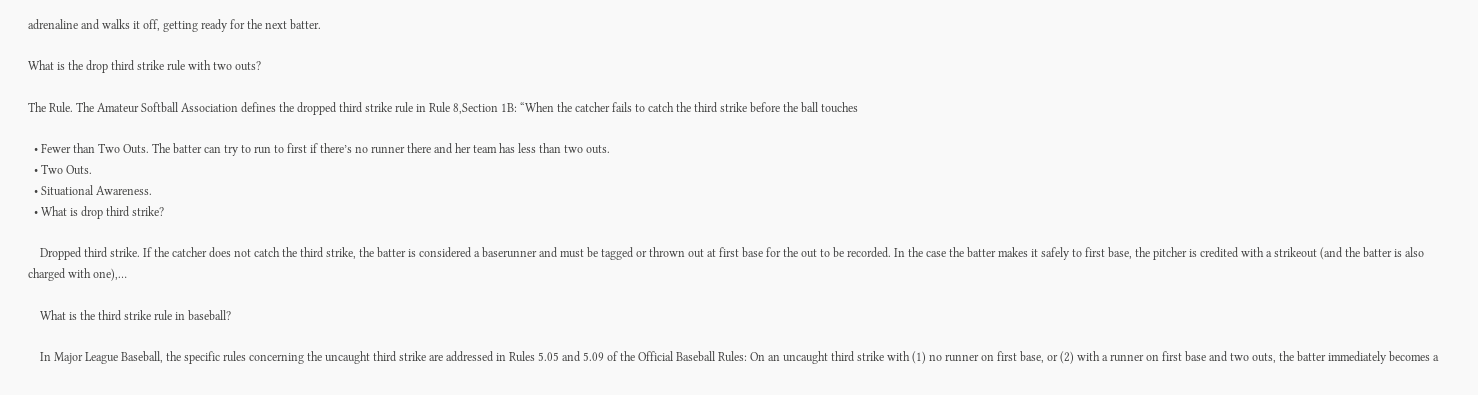adrenaline and walks it off, getting ready for the next batter.

What is the drop third strike rule with two outs?

The Rule. The Amateur Softball Association defines the dropped third strike rule in Rule 8,Section 1B: “When the catcher fails to catch the third strike before the ball touches

  • Fewer than Two Outs. The batter can try to run to first if there’s no runner there and her team has less than two outs.
  • Two Outs.
  • Situational Awareness.
  • What is drop third strike?

    Dropped third strike. If the catcher does not catch the third strike, the batter is considered a baserunner and must be tagged or thrown out at first base for the out to be recorded. In the case the batter makes it safely to first base, the pitcher is credited with a strikeout (and the batter is also charged with one),…

    What is the third strike rule in baseball?

    In Major League Baseball, the specific rules concerning the uncaught third strike are addressed in Rules 5.05 and 5.09 of the Official Baseball Rules: On an uncaught third strike with (1) no runner on first base, or (2) with a runner on first base and two outs, the batter immediately becomes a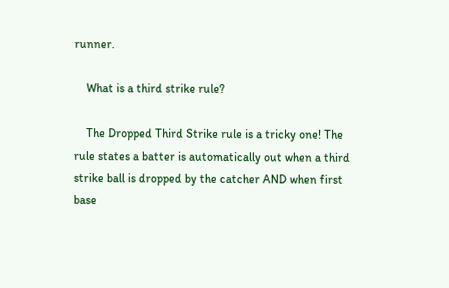runner.

    What is a third strike rule?

    The Dropped Third Strike rule is a tricky one! The rule states a batter is automatically out when a third strike ball is dropped by the catcher AND when first base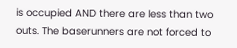is occupied AND there are less than two outs. The baserunners are not forced to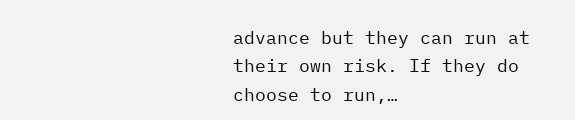advance but they can run at their own risk. If they do choose to run,…